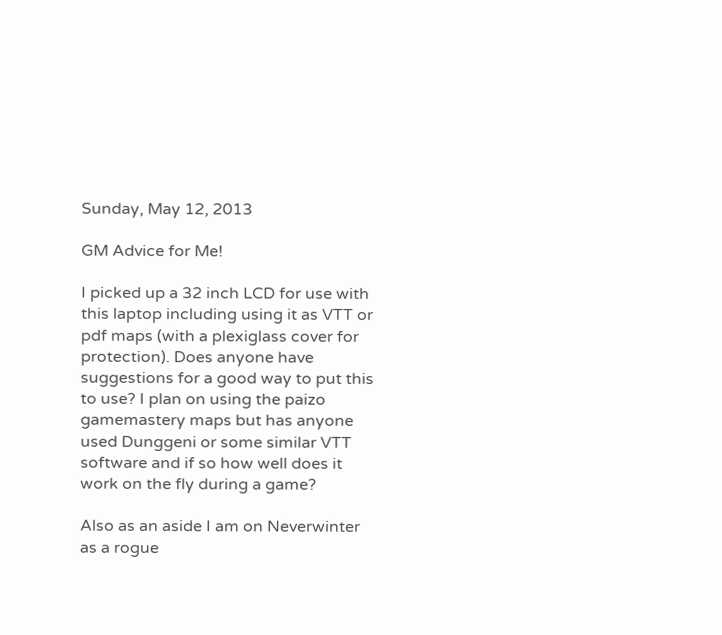Sunday, May 12, 2013

GM Advice for Me!

I picked up a 32 inch LCD for use with this laptop including using it as VTT or pdf maps (with a plexiglass cover for protection). Does anyone have suggestions for a good way to put this to use? I plan on using the paizo gamemastery maps but has anyone used Dunggeni or some similar VTT software and if so how well does it work on the fly during a game?

Also as an aside I am on Neverwinter as a rogue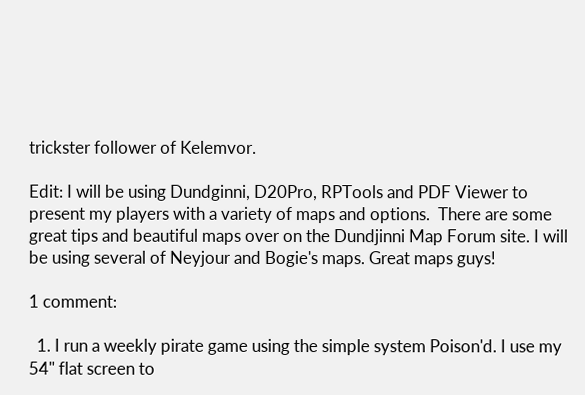trickster follower of Kelemvor.

Edit: I will be using Dundginni, D20Pro, RPTools and PDF Viewer to present my players with a variety of maps and options.  There are some great tips and beautiful maps over on the Dundjinni Map Forum site. I will be using several of Neyjour and Bogie's maps. Great maps guys!

1 comment:

  1. I run a weekly pirate game using the simple system Poison'd. I use my 54" flat screen to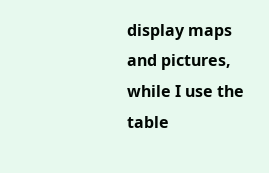display maps and pictures, while I use the table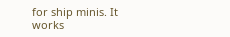for ship minis. It works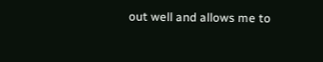out well and allows me to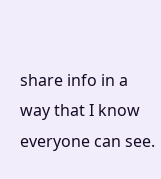share info in a way that I know everyone can see.